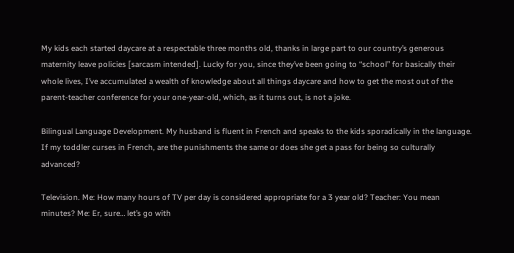My kids each started daycare at a respectable three months old, thanks in large part to our country’s generous maternity leave policies [sarcasm intended]. Lucky for you, since they’ve been going to “school” for basically their whole lives, I’ve accumulated a wealth of knowledge about all things daycare and how to get the most out of the parent-teacher conference for your one-year-old, which, as it turns out, is not a joke.

Bilingual Language Development. My husband is fluent in French and speaks to the kids sporadically in the language. If my toddler curses in French, are the punishments the same or does she get a pass for being so culturally advanced?

Television. Me: How many hours of TV per day is considered appropriate for a 3 year old? Teacher: You mean minutes? Me: Er, sure… let’s go with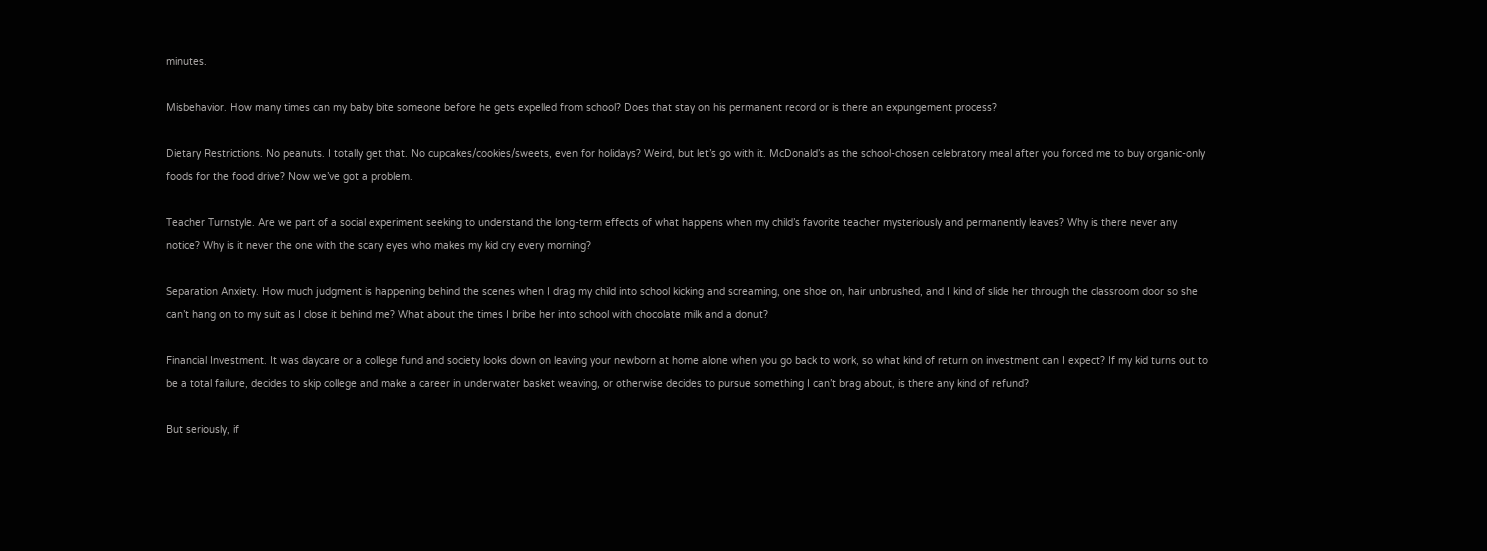minutes.

Misbehavior. How many times can my baby bite someone before he gets expelled from school? Does that stay on his permanent record or is there an expungement process?

Dietary Restrictions. No peanuts. I totally get that. No cupcakes/cookies/sweets, even for holidays? Weird, but let’s go with it. McDonald’s as the school-chosen celebratory meal after you forced me to buy organic-only foods for the food drive? Now we’ve got a problem.

Teacher Turnstyle. Are we part of a social experiment seeking to understand the long-term effects of what happens when my child’s favorite teacher mysteriously and permanently leaves? Why is there never any notice? Why is it never the one with the scary eyes who makes my kid cry every morning?

Separation Anxiety. How much judgment is happening behind the scenes when I drag my child into school kicking and screaming, one shoe on, hair unbrushed, and I kind of slide her through the classroom door so she can’t hang on to my suit as I close it behind me? What about the times I bribe her into school with chocolate milk and a donut?

Financial Investment. It was daycare or a college fund and society looks down on leaving your newborn at home alone when you go back to work, so what kind of return on investment can I expect? If my kid turns out to be a total failure, decides to skip college and make a career in underwater basket weaving, or otherwise decides to pursue something I can’t brag about, is there any kind of refund?

But seriously, if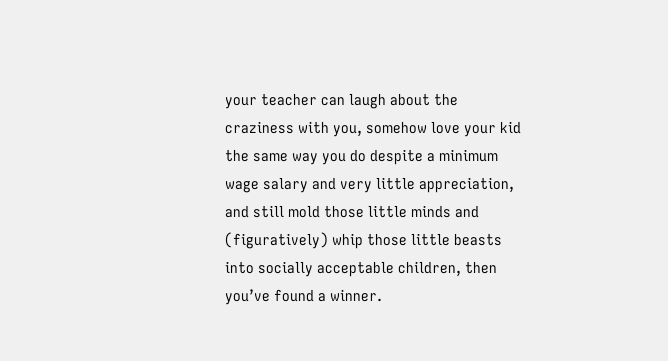your teacher can laugh about the craziness with you, somehow love your kid the same way you do despite a minimum wage salary and very little appreciation, and still mold those little minds and (figuratively) whip those little beasts into socially acceptable children, then you’ve found a winner.